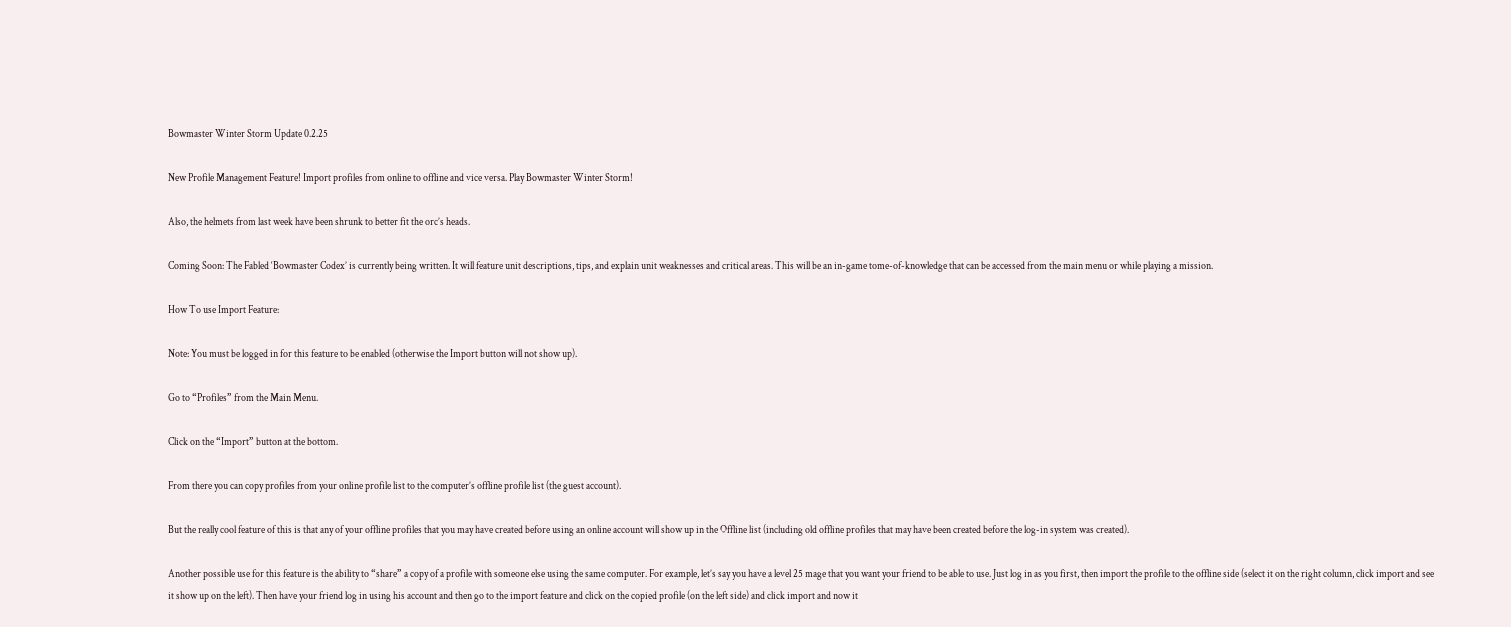Bowmaster Winter Storm Update 0.2.25

New Profile Management Feature! Import profiles from online to offline and vice versa. Play Bowmaster Winter Storm!

Also, the helmets from last week have been shrunk to better fit the orc’s heads.

Coming Soon: The Fabled ‘Bowmaster Codex’ is currently being written. It will feature unit descriptions, tips, and explain unit weaknesses and critical areas. This will be an in-game tome-of-knowledge that can be accessed from the main menu or while playing a mission.

How To use Import Feature:

Note: You must be logged in for this feature to be enabled (otherwise the Import button will not show up).

Go to “Profiles” from the Main Menu.

Click on the “Import” button at the bottom.

From there you can copy profiles from your online profile list to the computer’s offline profile list (the guest account).

But the really cool feature of this is that any of your offline profiles that you may have created before using an online account will show up in the Offline list (including old offline profiles that may have been created before the log-in system was created).

Another possible use for this feature is the ability to “share” a copy of a profile with someone else using the same computer. For example, let’s say you have a level 25 mage that you want your friend to be able to use. Just log in as you first, then import the profile to the offline side (select it on the right column, click import and see it show up on the left). Then have your friend log in using his account and then go to the import feature and click on the copied profile (on the left side) and click import and now it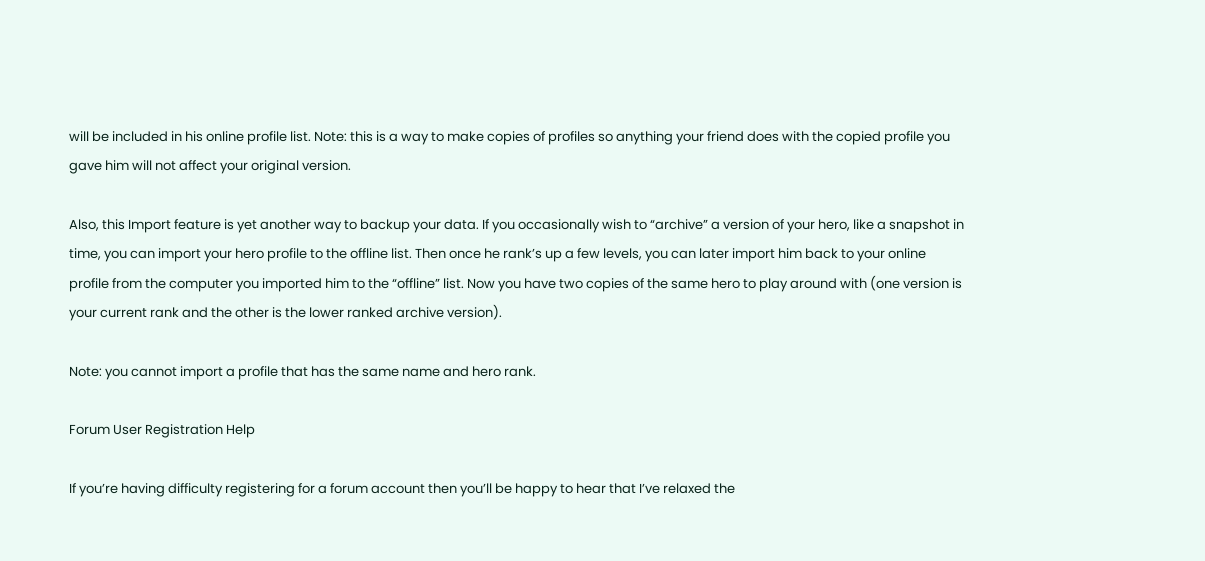will be included in his online profile list. Note: this is a way to make copies of profiles so anything your friend does with the copied profile you gave him will not affect your original version.

Also, this Import feature is yet another way to backup your data. If you occasionally wish to “archive” a version of your hero, like a snapshot in time, you can import your hero profile to the offline list. Then once he rank’s up a few levels, you can later import him back to your online profile from the computer you imported him to the “offline” list. Now you have two copies of the same hero to play around with (one version is your current rank and the other is the lower ranked archive version).

Note: you cannot import a profile that has the same name and hero rank.

Forum User Registration Help

If you’re having difficulty registering for a forum account then you’ll be happy to hear that I’ve relaxed the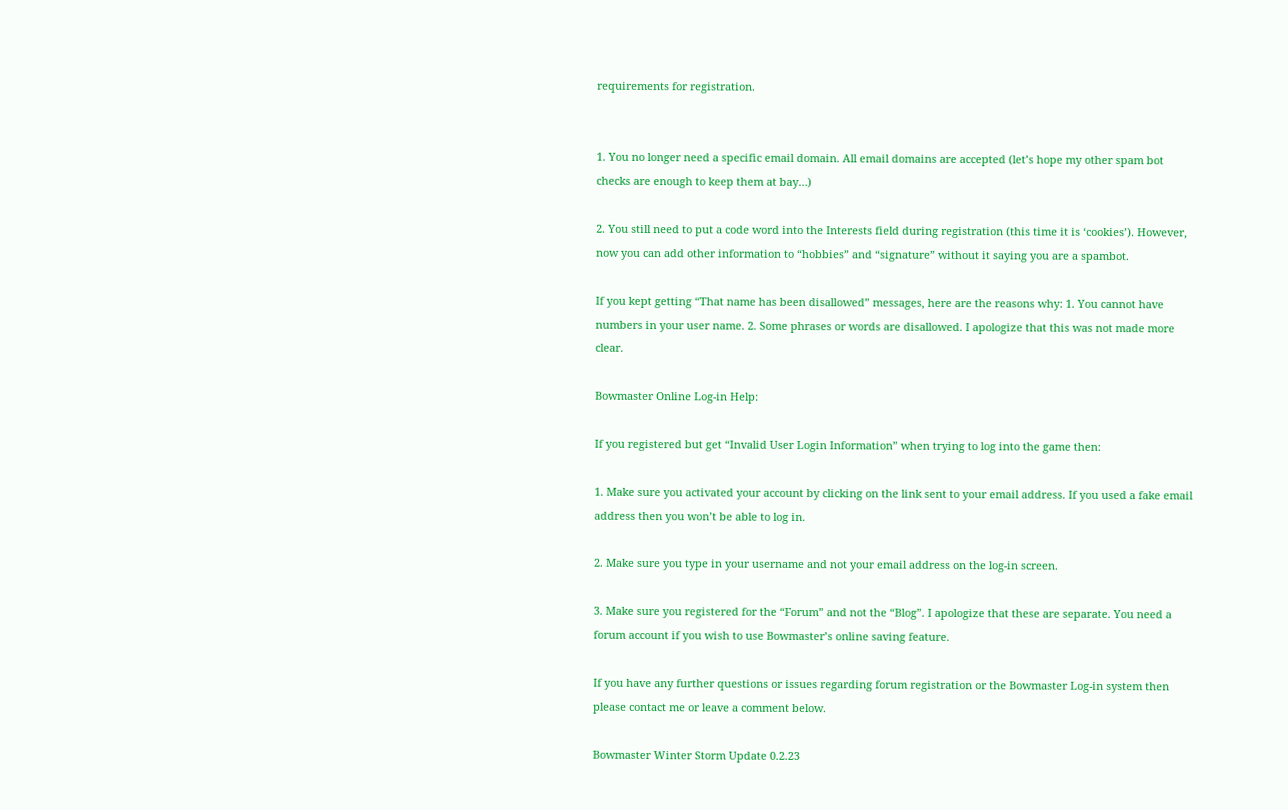requirements for registration.


1. You no longer need a specific email domain. All email domains are accepted (let’s hope my other spam bot checks are enough to keep them at bay…)

2. You still need to put a code word into the Interests field during registration (this time it is ‘cookies’). However, now you can add other information to “hobbies” and “signature” without it saying you are a spambot.

If you kept getting “That name has been disallowed” messages, here are the reasons why: 1. You cannot have numbers in your user name. 2. Some phrases or words are disallowed. I apologize that this was not made more clear.

Bowmaster Online Log-in Help:

If you registered but get “Invalid User Login Information” when trying to log into the game then:

1. Make sure you activated your account by clicking on the link sent to your email address. If you used a fake email address then you won’t be able to log in.

2. Make sure you type in your username and not your email address on the log-in screen.

3. Make sure you registered for the “Forum” and not the “Blog”. I apologize that these are separate. You need a forum account if you wish to use Bowmaster’s online saving feature.

If you have any further questions or issues regarding forum registration or the Bowmaster Log-in system then please contact me or leave a comment below.

Bowmaster Winter Storm Update 0.2.23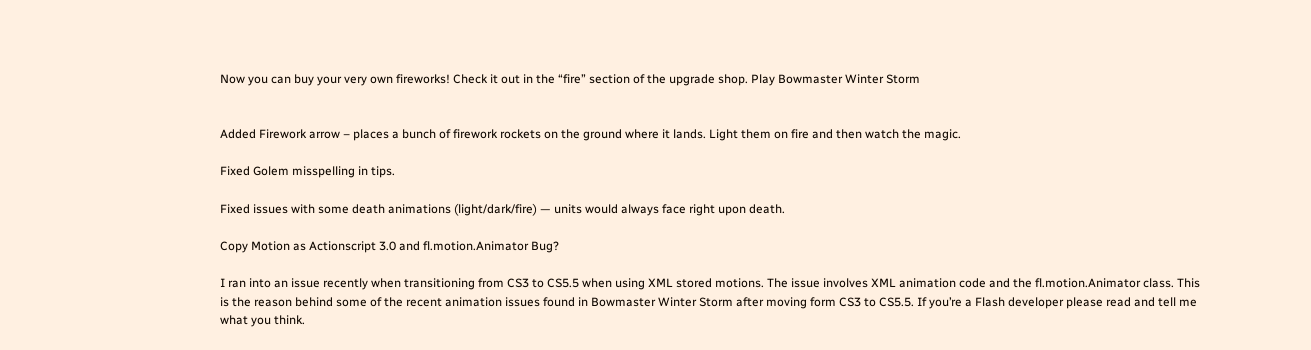Now you can buy your very own fireworks! Check it out in the “fire” section of the upgrade shop. Play Bowmaster Winter Storm


Added Firework arrow – places a bunch of firework rockets on the ground where it lands. Light them on fire and then watch the magic.

Fixed Golem misspelling in tips.

Fixed issues with some death animations (light/dark/fire) — units would always face right upon death.

Copy Motion as Actionscript 3.0 and fl.motion.Animator Bug?

I ran into an issue recently when transitioning from CS3 to CS5.5 when using XML stored motions. The issue involves XML animation code and the fl.motion.Animator class. This is the reason behind some of the recent animation issues found in Bowmaster Winter Storm after moving form CS3 to CS5.5. If you’re a Flash developer please read and tell me what you think.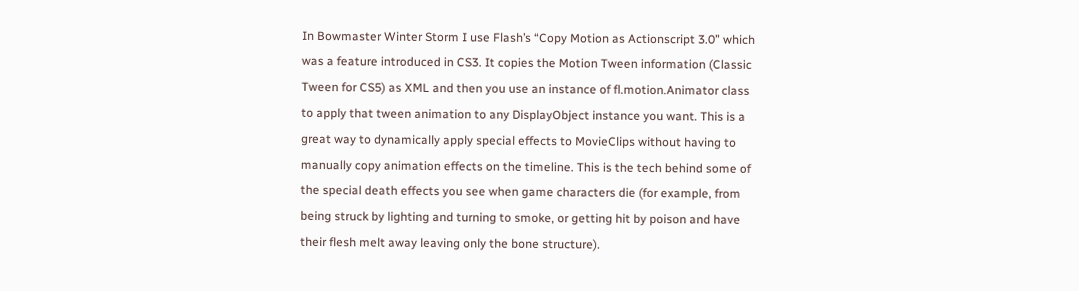In Bowmaster Winter Storm I use Flash’s “Copy Motion as Actionscript 3.0” which was a feature introduced in CS3. It copies the Motion Tween information (Classic Tween for CS5) as XML and then you use an instance of fl.motion.Animator class to apply that tween animation to any DisplayObject instance you want. This is a great way to dynamically apply special effects to MovieClips without having to manually copy animation effects on the timeline. This is the tech behind some of the special death effects you see when game characters die (for example, from being struck by lighting and turning to smoke, or getting hit by poison and have their flesh melt away leaving only the bone structure).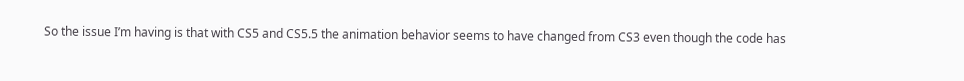So the issue I’m having is that with CS5 and CS5.5 the animation behavior seems to have changed from CS3 even though the code has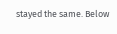stayed the same. Below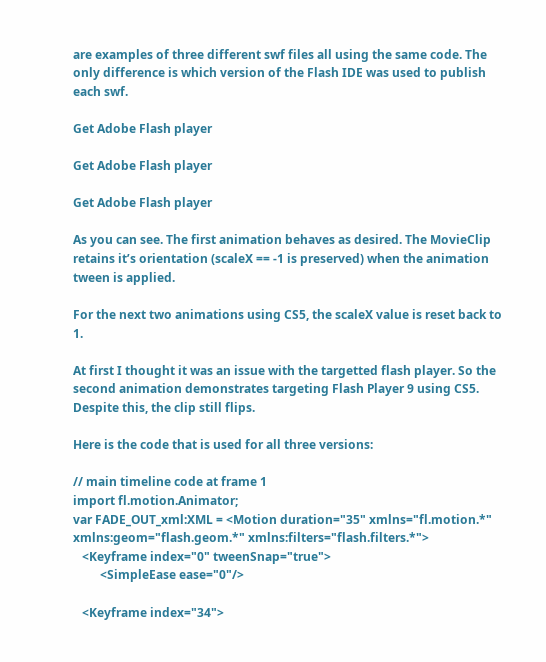are examples of three different swf files all using the same code. The only difference is which version of the Flash IDE was used to publish each swf.

Get Adobe Flash player

Get Adobe Flash player

Get Adobe Flash player

As you can see. The first animation behaves as desired. The MovieClip retains it’s orientation (scaleX == -1 is preserved) when the animation tween is applied.

For the next two animations using CS5, the scaleX value is reset back to 1.

At first I thought it was an issue with the targetted flash player. So the second animation demonstrates targeting Flash Player 9 using CS5. Despite this, the clip still flips.

Here is the code that is used for all three versions:

// main timeline code at frame 1
import fl.motion.Animator;
var FADE_OUT_xml:XML = <Motion duration="35" xmlns="fl.motion.*" xmlns:geom="flash.geom.*" xmlns:filters="flash.filters.*">
   <Keyframe index="0" tweenSnap="true">
         <SimpleEase ease="0"/>

   <Keyframe index="34">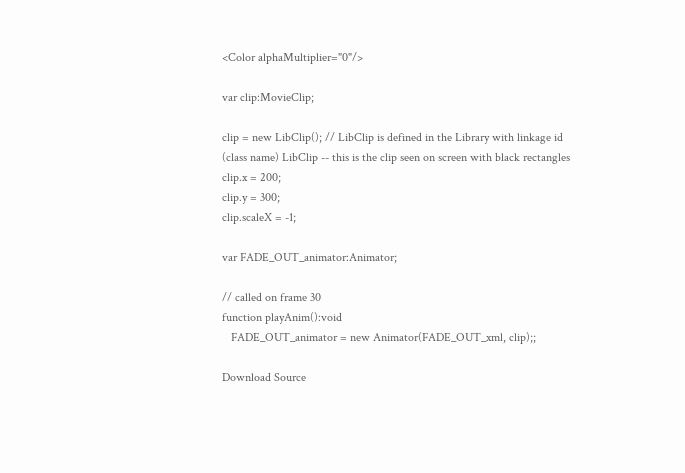<Color alphaMultiplier="0"/>

var clip:MovieClip;

clip = new LibClip(); // LibClip is defined in the Library with linkage id (class name) LibClip -- this is the clip seen on screen with black rectangles
clip.x = 200;
clip.y = 300;
clip.scaleX = -1;

var FADE_OUT_animator:Animator;

// called on frame 30
function playAnim():void
   FADE_OUT_animator = new Animator(FADE_OUT_xml, clip);;

Download Source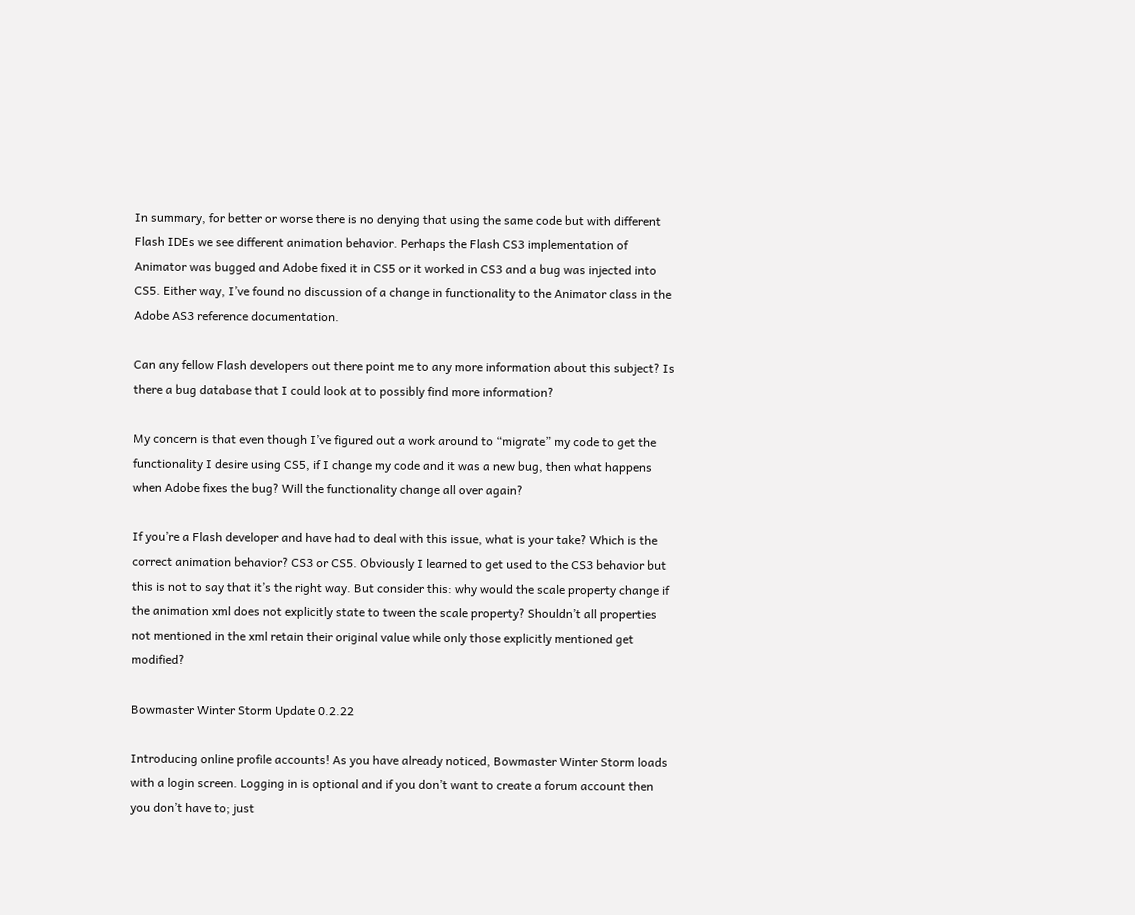In summary, for better or worse there is no denying that using the same code but with different Flash IDEs we see different animation behavior. Perhaps the Flash CS3 implementation of Animator was bugged and Adobe fixed it in CS5 or it worked in CS3 and a bug was injected into CS5. Either way, I’ve found no discussion of a change in functionality to the Animator class in the Adobe AS3 reference documentation.

Can any fellow Flash developers out there point me to any more information about this subject? Is there a bug database that I could look at to possibly find more information?

My concern is that even though I’ve figured out a work around to “migrate” my code to get the functionality I desire using CS5, if I change my code and it was a new bug, then what happens when Adobe fixes the bug? Will the functionality change all over again?

If you’re a Flash developer and have had to deal with this issue, what is your take? Which is the correct animation behavior? CS3 or CS5. Obviously I learned to get used to the CS3 behavior but this is not to say that it’s the right way. But consider this: why would the scale property change if the animation xml does not explicitly state to tween the scale property? Shouldn’t all properties not mentioned in the xml retain their original value while only those explicitly mentioned get modified?

Bowmaster Winter Storm Update 0.2.22

Introducing online profile accounts! As you have already noticed, Bowmaster Winter Storm loads with a login screen. Logging in is optional and if you don’t want to create a forum account then you don’t have to; just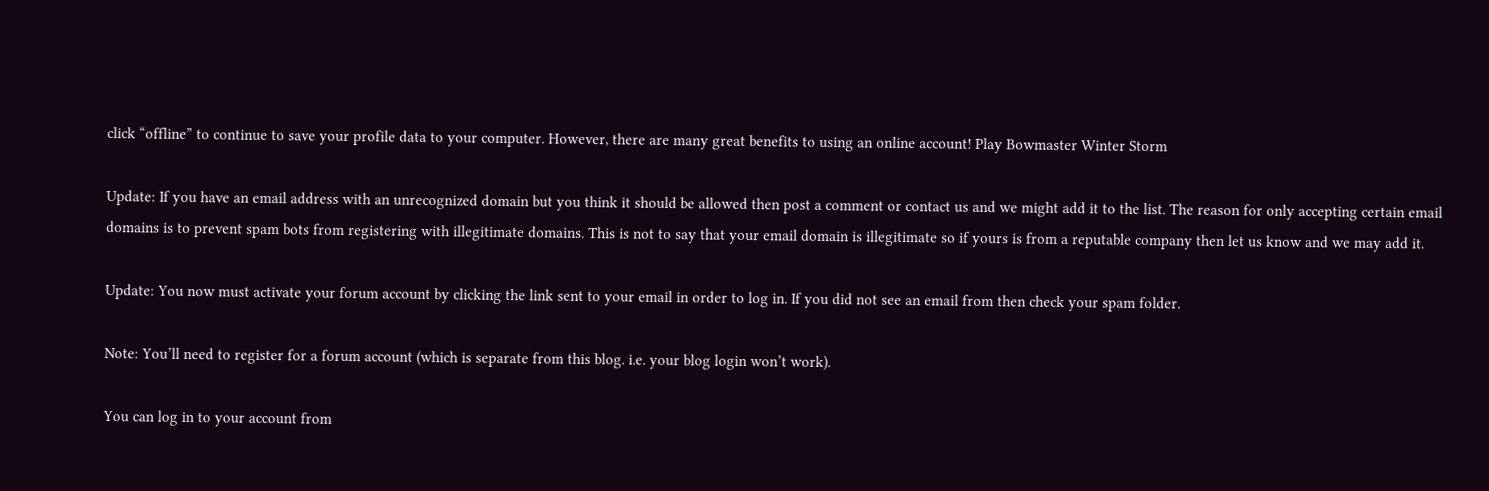click “offline” to continue to save your profile data to your computer. However, there are many great benefits to using an online account! Play Bowmaster Winter Storm

Update: If you have an email address with an unrecognized domain but you think it should be allowed then post a comment or contact us and we might add it to the list. The reason for only accepting certain email domains is to prevent spam bots from registering with illegitimate domains. This is not to say that your email domain is illegitimate so if yours is from a reputable company then let us know and we may add it.

Update: You now must activate your forum account by clicking the link sent to your email in order to log in. If you did not see an email from then check your spam folder.

Note: You’ll need to register for a forum account (which is separate from this blog. i.e. your blog login won’t work).

You can log in to your account from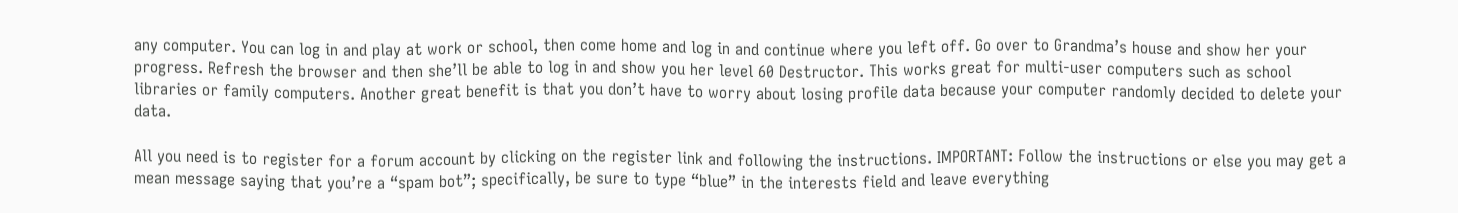any computer. You can log in and play at work or school, then come home and log in and continue where you left off. Go over to Grandma’s house and show her your progress. Refresh the browser and then she’ll be able to log in and show you her level 60 Destructor. This works great for multi-user computers such as school libraries or family computers. Another great benefit is that you don’t have to worry about losing profile data because your computer randomly decided to delete your data.

All you need is to register for a forum account by clicking on the register link and following the instructions. IMPORTANT: Follow the instructions or else you may get a mean message saying that you’re a “spam bot”; specifically, be sure to type “blue” in the interests field and leave everything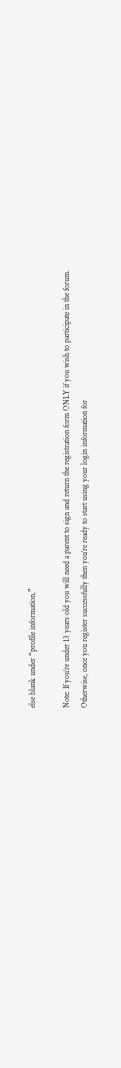else blank under “profile information.”

Note: If you’re under 13 years old you will need a parent to sign and return the registration form ONLY if you wish to participate in the forum. Otherwise, once you register successfully then you’re ready to start using your login information for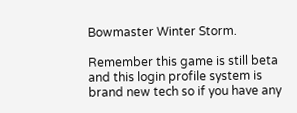Bowmaster Winter Storm.

Remember this game is still beta and this login profile system is brand new tech so if you have any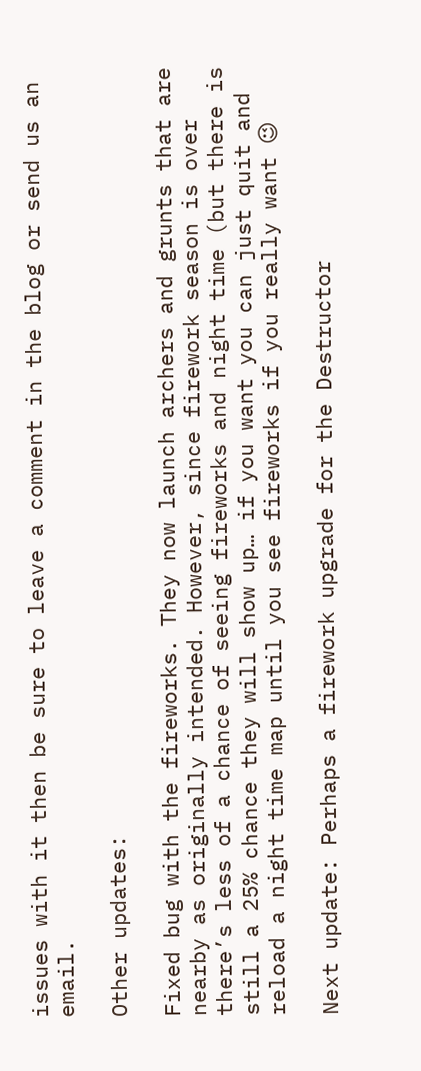issues with it then be sure to leave a comment in the blog or send us an email.

Other updates:

Fixed bug with the fireworks. They now launch archers and grunts that are nearby as originally intended. However, since firework season is over there’s less of a chance of seeing fireworks and night time (but there is still a 25% chance they will show up… if you want you can just quit and reload a night time map until you see fireworks if you really want 😉

Next update: Perhaps a firework upgrade for the Destructor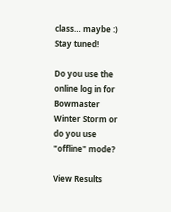class… maybe :) Stay tuned!

Do you use the online log in for Bowmaster Winter Storm or do you use "offline" mode?

View Results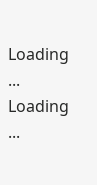Loading ... Loading ...